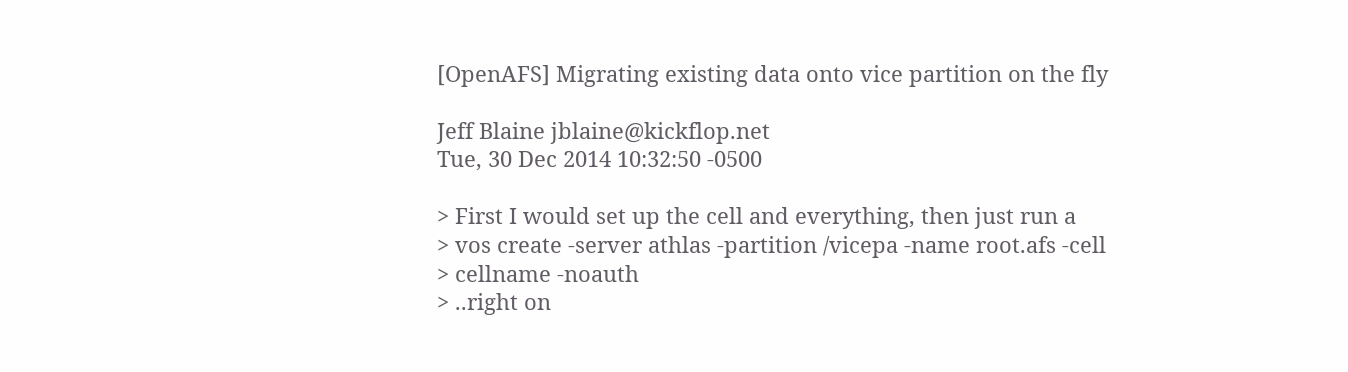[OpenAFS] Migrating existing data onto vice partition on the fly

Jeff Blaine jblaine@kickflop.net
Tue, 30 Dec 2014 10:32:50 -0500

> First I would set up the cell and everything, then just run a
> vos create -server athlas -partition /vicepa -name root.afs -cell
> cellname -noauth
> ..right on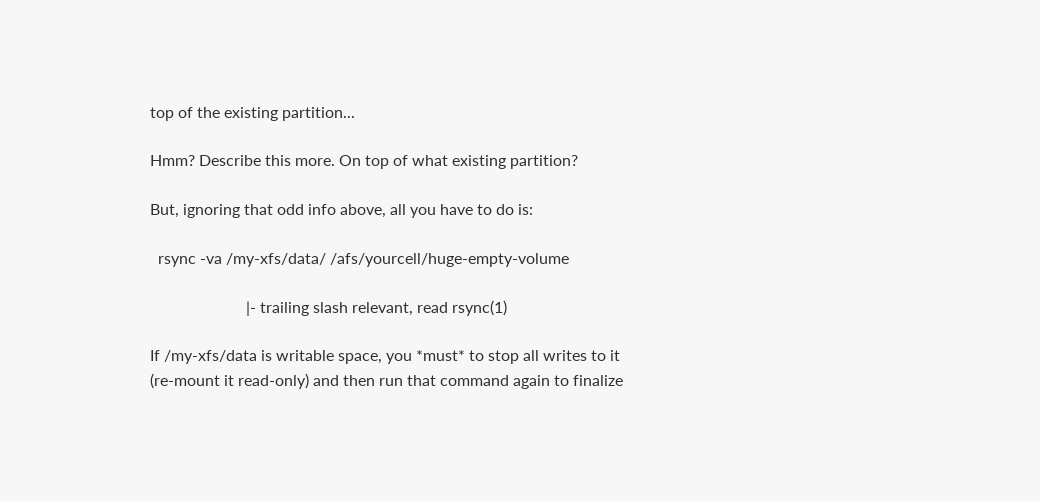top of the existing partition...

Hmm? Describe this more. On top of what existing partition?

But, ignoring that odd info above, all you have to do is:

  rsync -va /my-xfs/data/ /afs/yourcell/huge-empty-volume

                        |- trailing slash relevant, read rsync(1)

If /my-xfs/data is writable space, you *must* to stop all writes to it
(re-mount it read-only) and then run that command again to finalize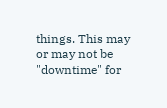things. This may or may not be "downtime" for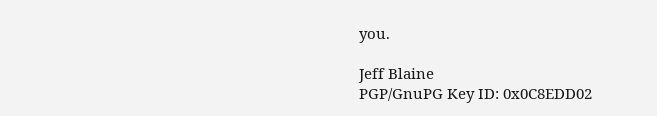you.

Jeff Blaine
PGP/GnuPG Key ID: 0x0C8EDD02